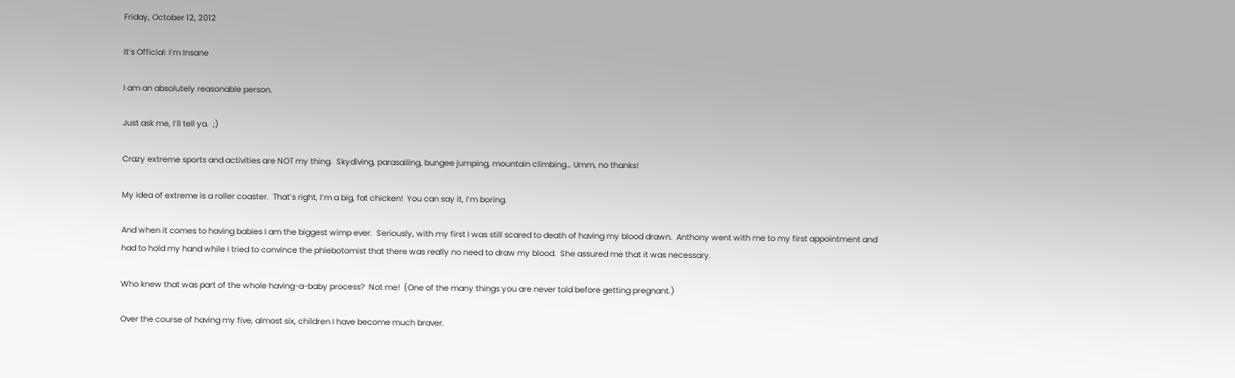Friday, October 12, 2012

It’s Official: I’m Insane

I am an absolutely reasonable person.

Just ask me, I’ll tell ya.  ;)

Crazy extreme sports and activities are NOT my thing.  Skydiving, parasailing, bungee jumping, mountain climbing… Umm, no thanks!

My idea of extreme is a roller coaster.  That’s right, I’m a big, fat chicken!  You can say it, I’m boring.

And when it comes to having babies I am the biggest wimp ever.  Seriously, with my first I was still scared to death of having my blood drawn.  Anthony went with me to my first appointment and had to hold my hand while I tried to convince the phlebotomist that there was really no need to draw my blood.  She assured me that it was necessary.

Who knew that was part of the whole having-a-baby process?  Not me!  (One of the many things you are never told before getting pregnant.)

Over the course of having my five, almost six, children I have become much braver.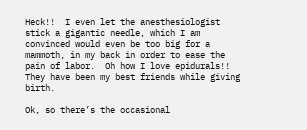Heck!!  I even let the anesthesiologist stick a gigantic needle, which I am convinced would even be too big for a mammoth, in my back in order to ease the pain of labor.  Oh how I love epidurals!!  They have been my best friends while giving birth.

Ok, so there’s the occasional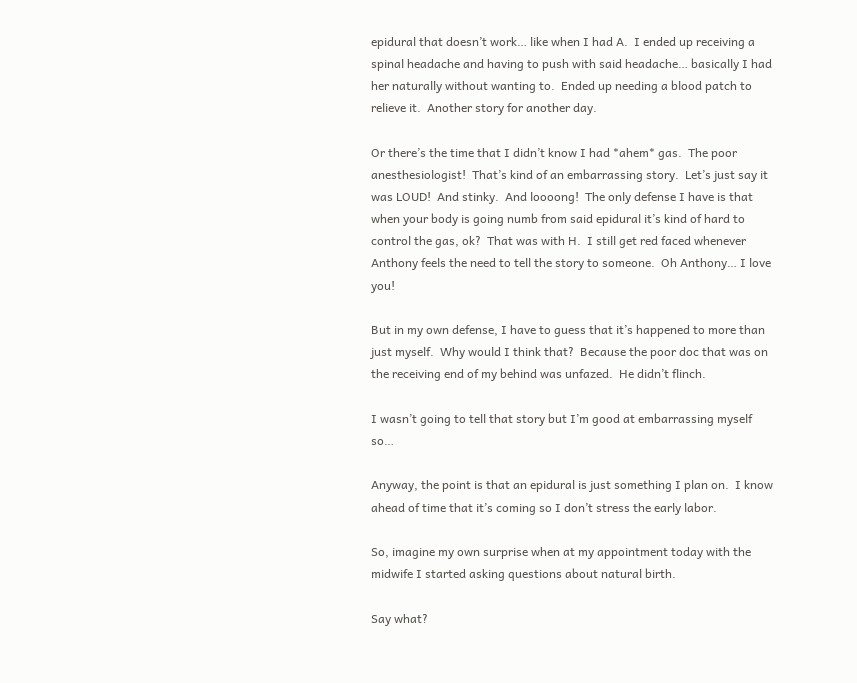epidural that doesn’t work… like when I had A.  I ended up receiving a spinal headache and having to push with said headache… basically I had her naturally without wanting to.  Ended up needing a blood patch to relieve it.  Another story for another day.

Or there’s the time that I didn’t know I had *ahem* gas.  The poor anesthesiologist!  That’s kind of an embarrassing story.  Let’s just say it was LOUD!  And stinky.  And loooong!  The only defense I have is that when your body is going numb from said epidural it’s kind of hard to control the gas, ok?  That was with H.  I still get red faced whenever Anthony feels the need to tell the story to someone.  Oh Anthony… I love you!

But in my own defense, I have to guess that it’s happened to more than just myself.  Why would I think that?  Because the poor doc that was on the receiving end of my behind was unfazed.  He didn’t flinch.

I wasn’t going to tell that story but I’m good at embarrassing myself so…

Anyway, the point is that an epidural is just something I plan on.  I know ahead of time that it’s coming so I don’t stress the early labor.

So, imagine my own surprise when at my appointment today with the midwife I started asking questions about natural birth.

Say what?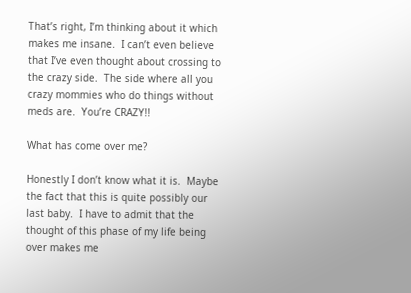That’s right, I’m thinking about it which makes me insane.  I can’t even believe that I’ve even thought about crossing to the crazy side.  The side where all you crazy mommies who do things without meds are.  You’re CRAZY!!

What has come over me?

Honestly I don’t know what it is.  Maybe the fact that this is quite possibly our last baby.  I have to admit that the thought of this phase of my life being over makes me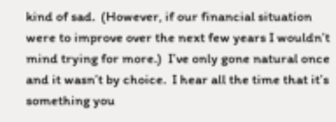kind of sad.  (However, if our financial situation were to improve over the next few years I wouldn’t mind trying for more.)  I’ve only gone natural once and it wasn’t by choice.  I hear all the time that it’s something you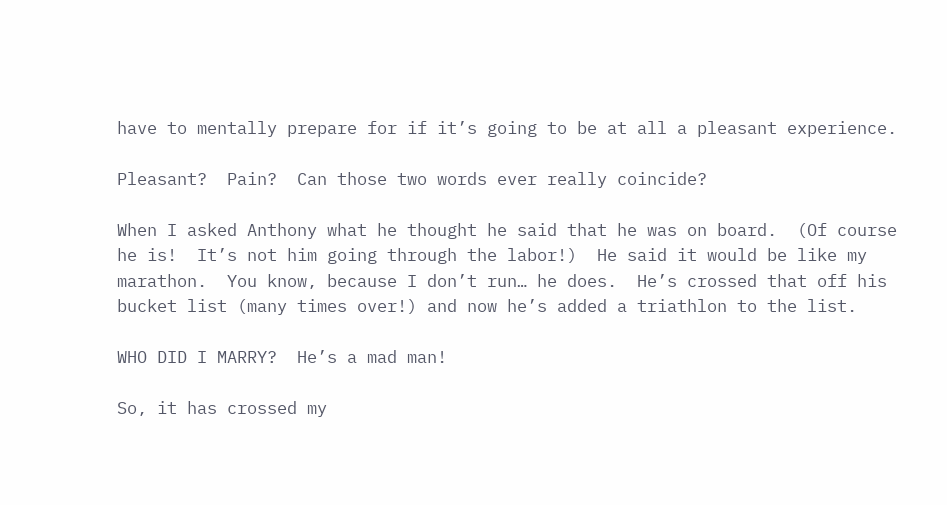have to mentally prepare for if it’s going to be at all a pleasant experience.

Pleasant?  Pain?  Can those two words ever really coincide?

When I asked Anthony what he thought he said that he was on board.  (Of course he is!  It’s not him going through the labor!)  He said it would be like my marathon.  You know, because I don’t run… he does.  He’s crossed that off his bucket list (many times over!) and now he’s added a triathlon to the list.

WHO DID I MARRY?  He’s a mad man!

So, it has crossed my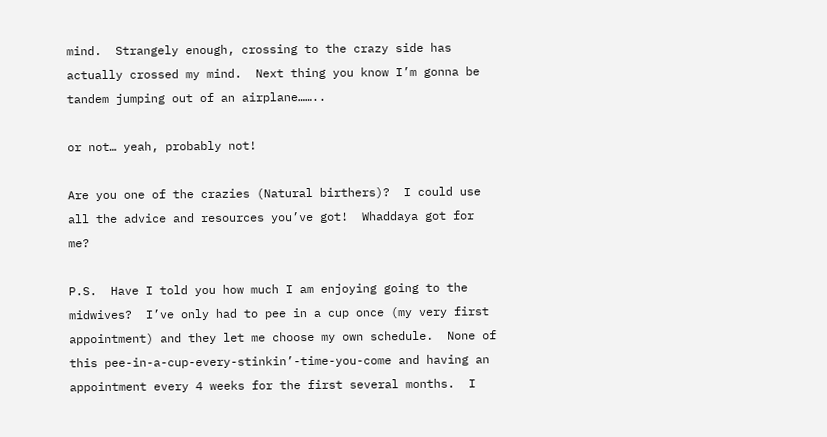mind.  Strangely enough, crossing to the crazy side has actually crossed my mind.  Next thing you know I’m gonna be tandem jumping out of an airplane……..

or not… yeah, probably not!

Are you one of the crazies (Natural birthers)?  I could use all the advice and resources you’ve got!  Whaddaya got for me?

P.S.  Have I told you how much I am enjoying going to the midwives?  I’ve only had to pee in a cup once (my very first appointment) and they let me choose my own schedule.  None of this pee-in-a-cup-every-stinkin’-time-you-come and having an appointment every 4 weeks for the first several months.  I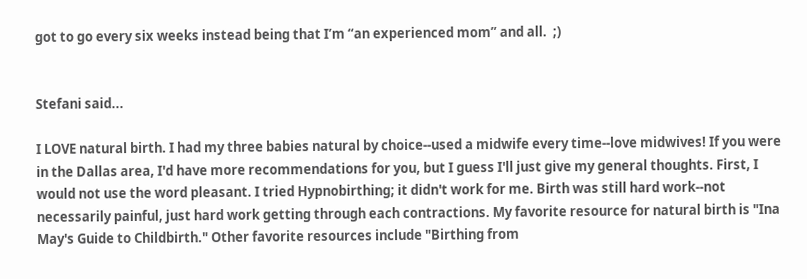got to go every six weeks instead being that I’m “an experienced mom” and all.  ;)


Stefani said...

I LOVE natural birth. I had my three babies natural by choice--used a midwife every time--love midwives! If you were in the Dallas area, I'd have more recommendations for you, but I guess I'll just give my general thoughts. First, I would not use the word pleasant. I tried Hypnobirthing; it didn't work for me. Birth was still hard work--not necessarily painful, just hard work getting through each contractions. My favorite resource for natural birth is "Ina May's Guide to Childbirth." Other favorite resources include "Birthing from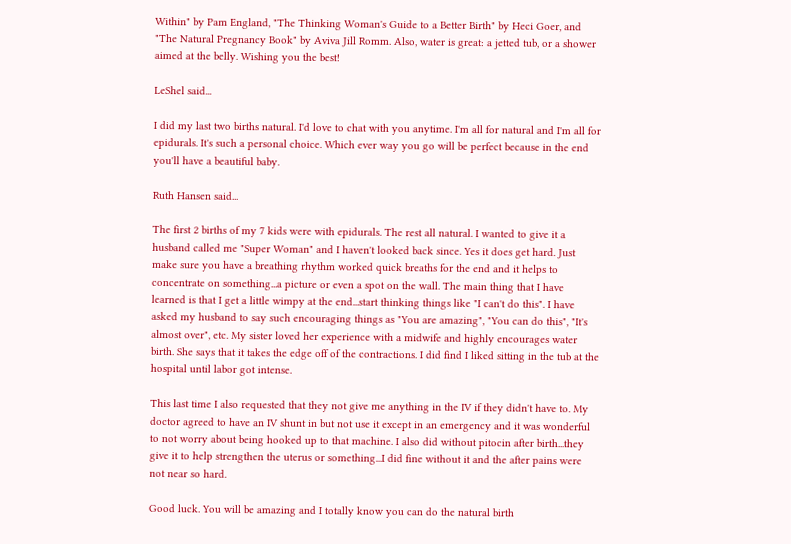Within" by Pam England, "The Thinking Woman's Guide to a Better Birth" by Heci Goer, and "The Natural Pregnancy Book" by Aviva Jill Romm. Also, water is great: a jetted tub, or a shower aimed at the belly. Wishing you the best!

LeShel said...

I did my last two births natural. I'd love to chat with you anytime. I'm all for natural and I'm all for epidurals. It's such a personal choice. Which ever way you go will be perfect because in the end you'll have a beautiful baby.

Ruth Hansen said...

The first 2 births of my 7 kids were with epidurals. The rest all natural. I wanted to give it a husband called me "Super Woman" and I haven't looked back since. Yes it does get hard. Just make sure you have a breathing rhythm worked quick breaths for the end and it helps to concentrate on something...a picture or even a spot on the wall. The main thing that I have learned is that I get a little wimpy at the end...start thinking things like "I can't do this". I have asked my husband to say such encouraging things as "You are amazing", "You can do this", "It's almost over", etc. My sister loved her experience with a midwife and highly encourages water birth. She says that it takes the edge off of the contractions. I did find I liked sitting in the tub at the hospital until labor got intense.

This last time I also requested that they not give me anything in the IV if they didn't have to. My doctor agreed to have an IV shunt in but not use it except in an emergency and it was wonderful to not worry about being hooked up to that machine. I also did without pitocin after birth...they give it to help strengthen the uterus or something...I did fine without it and the after pains were not near so hard.

Good luck. You will be amazing and I totally know you can do the natural birth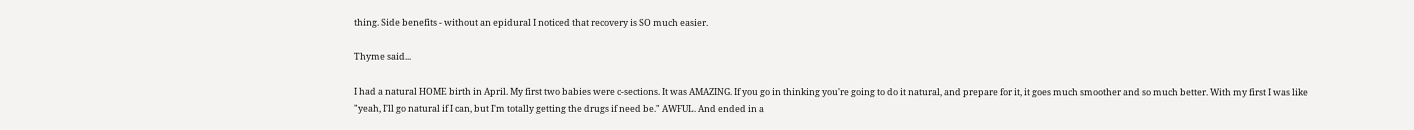thing. Side benefits - without an epidural I noticed that recovery is SO much easier.

Thyme said...

I had a natural HOME birth in April. My first two babies were c-sections. It was AMAZING. If you go in thinking you're going to do it natural, and prepare for it, it goes much smoother and so much better. With my first I was like "yeah, I'll go natural if I can, but I'm totally getting the drugs if need be." AWFUL. And ended in a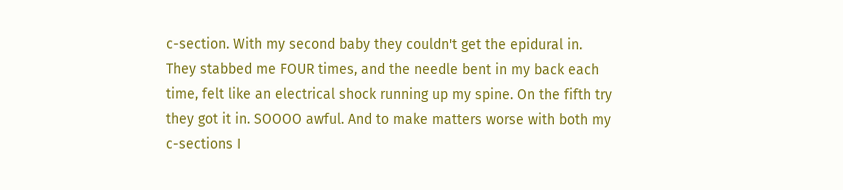c-section. With my second baby they couldn't get the epidural in. They stabbed me FOUR times, and the needle bent in my back each time, felt like an electrical shock running up my spine. On the fifth try they got it in. SOOOO awful. And to make matters worse with both my c-sections I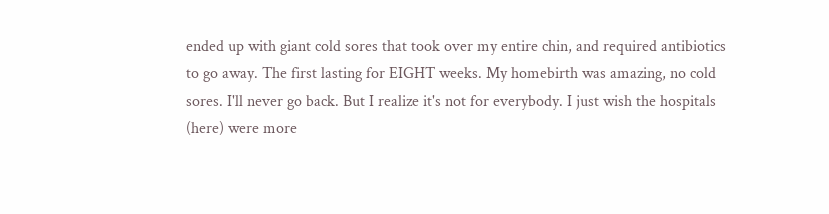ended up with giant cold sores that took over my entire chin, and required antibiotics to go away. The first lasting for EIGHT weeks. My homebirth was amazing, no cold sores. I'll never go back. But I realize it's not for everybody. I just wish the hospitals (here) were more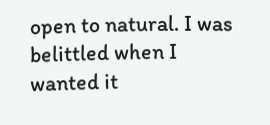open to natural. I was belittled when I wanted it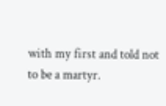with my first and told not to be a martyr.